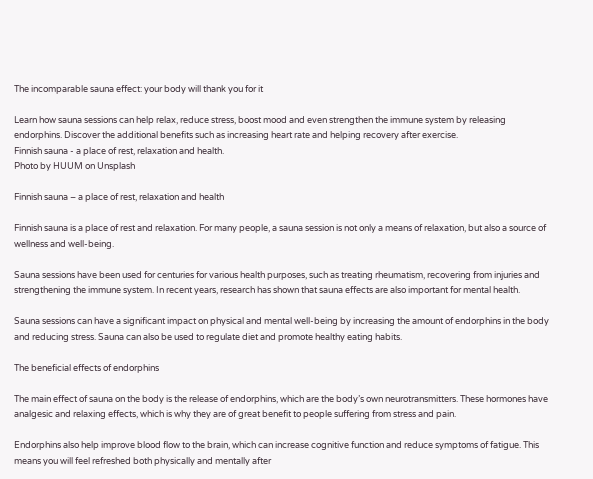The incomparable sauna effect: your body will thank you for it

Learn how sauna sessions can help relax, reduce stress, boost mood and even strengthen the immune system by releasing endorphins. Discover the additional benefits such as increasing heart rate and helping recovery after exercise.
Finnish sauna - a place of rest, relaxation and health.
Photo by HUUM on Unsplash

Finnish sauna – a place of rest, relaxation and health

Finnish sauna is a place of rest and relaxation. For many people, a sauna session is not only a means of relaxation, but also a source of wellness and well-being.

Sauna sessions have been used for centuries for various health purposes, such as treating rheumatism, recovering from injuries and strengthening the immune system. In recent years, research has shown that sauna effects are also important for mental health.

Sauna sessions can have a significant impact on physical and mental well-being by increasing the amount of endorphins in the body and reducing stress. Sauna can also be used to regulate diet and promote healthy eating habits.

The beneficial effects of endorphins

The main effect of sauna on the body is the release of endorphins, which are the body’s own neurotransmitters. These hormones have analgesic and relaxing effects, which is why they are of great benefit to people suffering from stress and pain.

Endorphins also help improve blood flow to the brain, which can increase cognitive function and reduce symptoms of fatigue. This means you will feel refreshed both physically and mentally after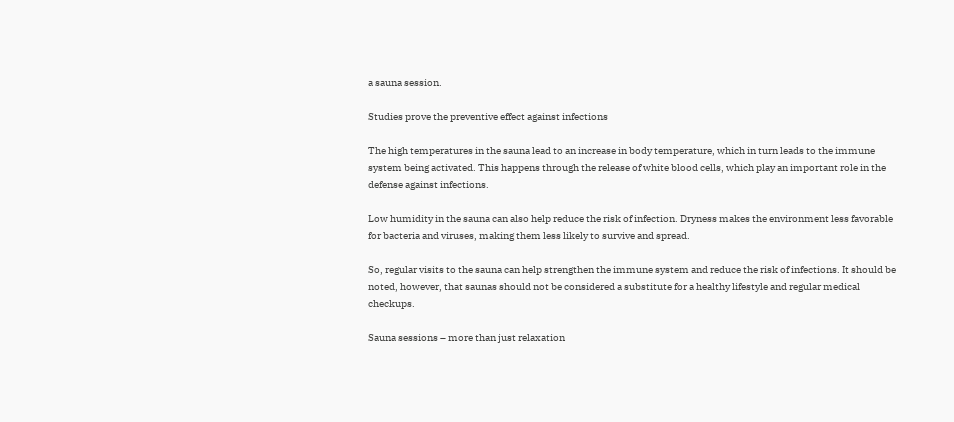a sauna session.

Studies prove the preventive effect against infections

The high temperatures in the sauna lead to an increase in body temperature, which in turn leads to the immune system being activated. This happens through the release of white blood cells, which play an important role in the defense against infections.

Low humidity in the sauna can also help reduce the risk of infection. Dryness makes the environment less favorable for bacteria and viruses, making them less likely to survive and spread.

So, regular visits to the sauna can help strengthen the immune system and reduce the risk of infections. It should be noted, however, that saunas should not be considered a substitute for a healthy lifestyle and regular medical checkups.

Sauna sessions – more than just relaxation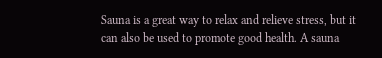Sauna is a great way to relax and relieve stress, but it can also be used to promote good health. A sauna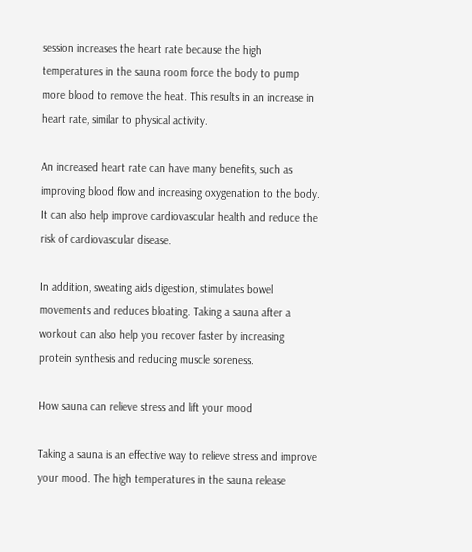session increases the heart rate because the high temperatures in the sauna room force the body to pump more blood to remove the heat. This results in an increase in heart rate, similar to physical activity.

An increased heart rate can have many benefits, such as improving blood flow and increasing oxygenation to the body. It can also help improve cardiovascular health and reduce the risk of cardiovascular disease.

In addition, sweating aids digestion, stimulates bowel movements and reduces bloating. Taking a sauna after a workout can also help you recover faster by increasing protein synthesis and reducing muscle soreness.

How sauna can relieve stress and lift your mood

Taking a sauna is an effective way to relieve stress and improve your mood. The high temperatures in the sauna release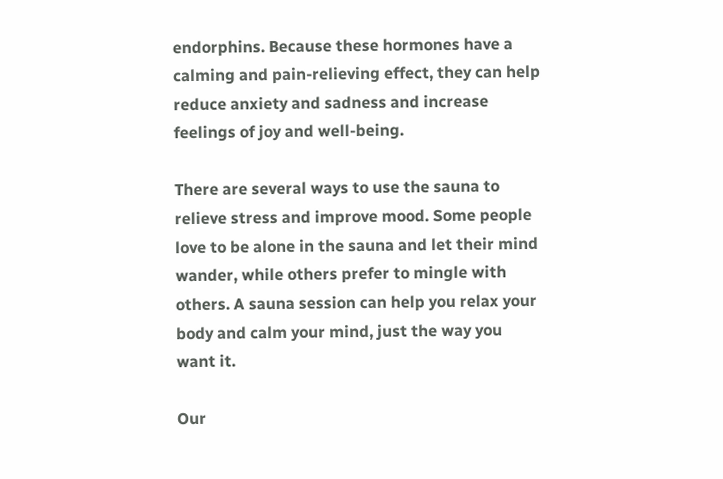endorphins. Because these hormones have a calming and pain-relieving effect, they can help reduce anxiety and sadness and increase feelings of joy and well-being.

There are several ways to use the sauna to relieve stress and improve mood. Some people love to be alone in the sauna and let their mind wander, while others prefer to mingle with others. A sauna session can help you relax your body and calm your mind, just the way you want it.

Our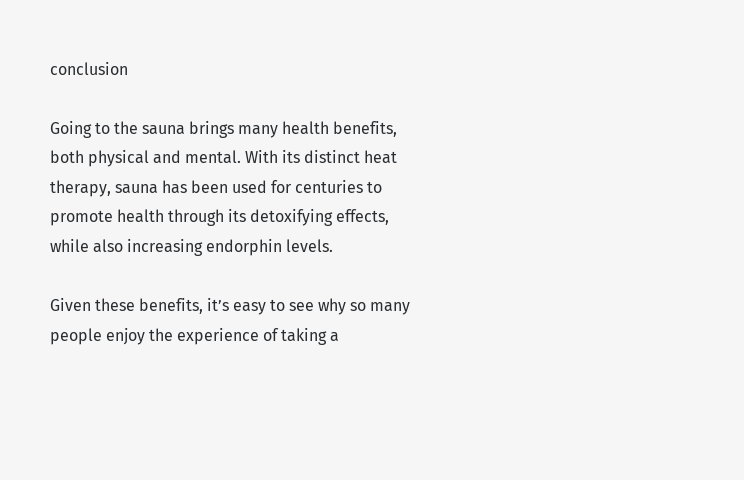conclusion

Going to the sauna brings many health benefits, both physical and mental. With its distinct heat therapy, sauna has been used for centuries to promote health through its detoxifying effects, while also increasing endorphin levels.

Given these benefits, it’s easy to see why so many people enjoy the experience of taking a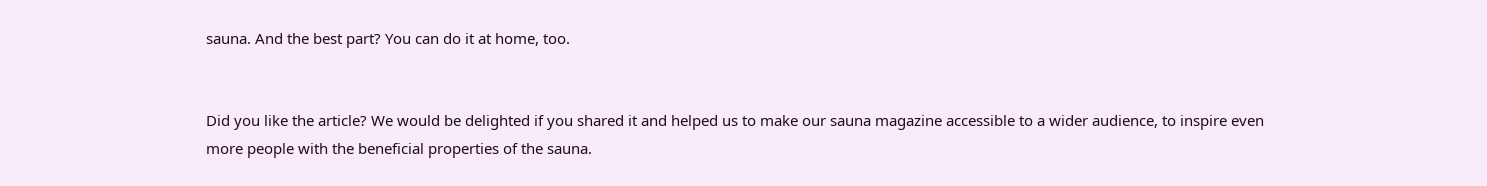sauna. And the best part? You can do it at home, too.


Did you like the article? We would be delighted if you shared it and helped us to make our sauna magazine accessible to a wider audience, to inspire even more people with the beneficial properties of the sauna.